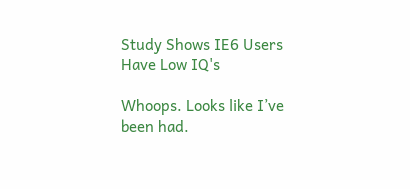Study Shows IE6 Users Have Low IQ's

Whoops. Looks like I’ve been had.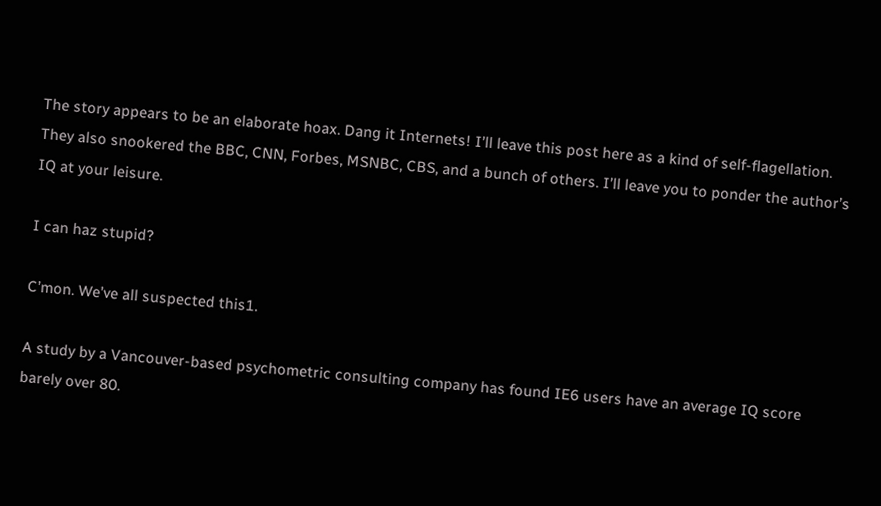The story appears to be an elaborate hoax. Dang it Internets! I’ll leave this post here as a kind of self-flagellation. They also snookered the BBC, CNN, Forbes, MSNBC, CBS, and a bunch of others. I’ll leave you to ponder the author’s IQ at your leisure.

I can haz stupid?

C’mon. We’ve all suspected this1.

A study by a Vancouver-based psychometric consulting company has found IE6 users have an average IQ score barely over 80.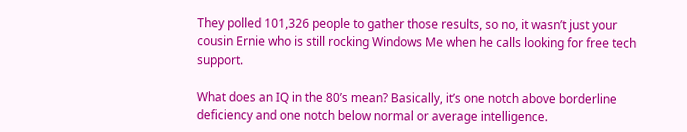They polled 101,326 people to gather those results, so no, it wasn’t just your cousin Ernie who is still rocking Windows Me when he calls looking for free tech support.

What does an IQ in the 80’s mean? Basically, it’s one notch above borderline deficiency and one notch below normal or average intelligence.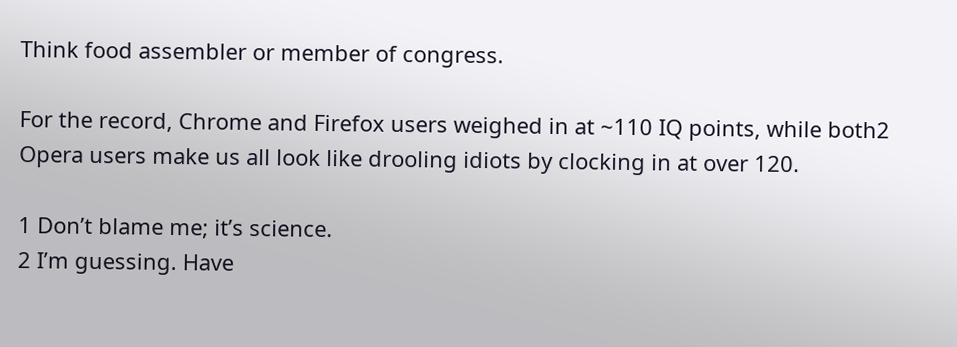Think food assembler or member of congress.

For the record, Chrome and Firefox users weighed in at ~110 IQ points, while both2 Opera users make us all look like drooling idiots by clocking in at over 120.

1 Don’t blame me; it’s science.
2 I’m guessing. Have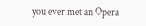you ever met an Opera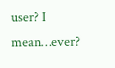user? I mean…ever?